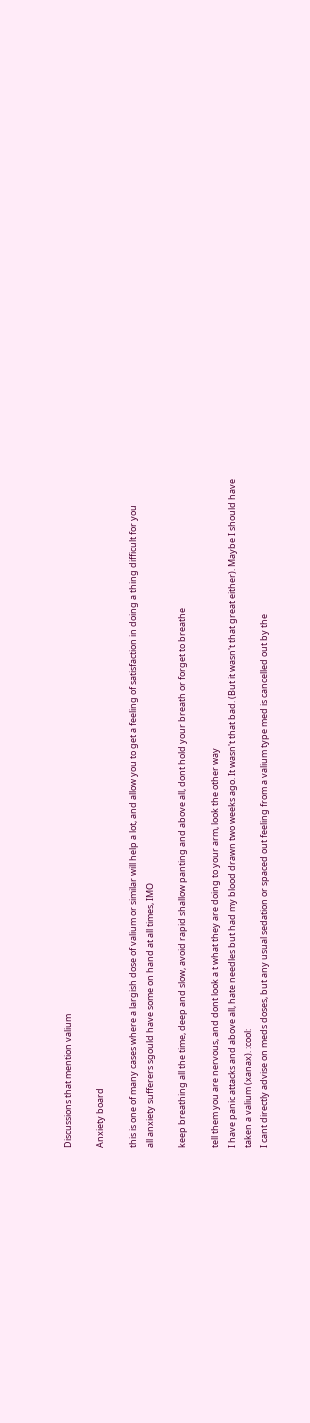Discussions that mention valium

Anxiety board

this is one of many cases where a largish dose of valium or similar will help a lot, and allow you to get a feeling of satisfaction in doing a thing difficult for you
all anxiety sufferers sgould have some on hand at all times, IMO

keep breathing all the time, deep and slow, avoid rapid shallow panting and above all, dont hold your breath or forget to breathe

tell them you are nervous, and dont look a t what they are doing to your arm, look the other way
I have panic attacks and above all, hate needles but had my blood drawn two weeks ago. It wasn't that bad. (But it wasn't that great either). Maybe I should have taken a valium (xanax). :cool:
I cant directly advise on meds doses, but any usual sedation or spaced out feeling from a valium type med is cancelled out by the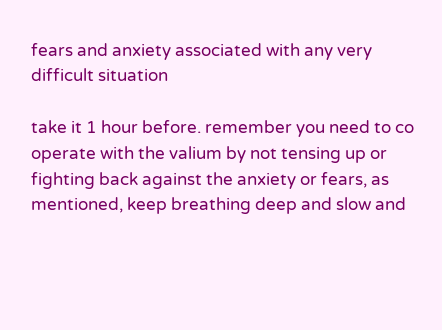fears and anxiety associated with any very difficult situation

take it 1 hour before. remember you need to co operate with the valium by not tensing up or fighting back against the anxiety or fears, as mentioned, keep breathing deep and slow and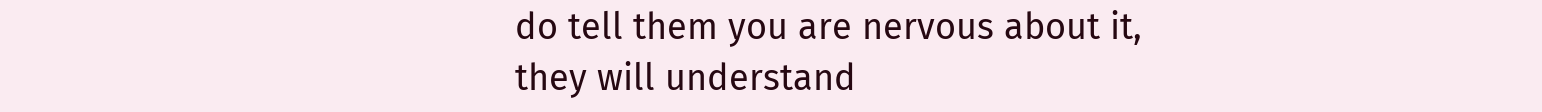do tell them you are nervous about it, they will understand